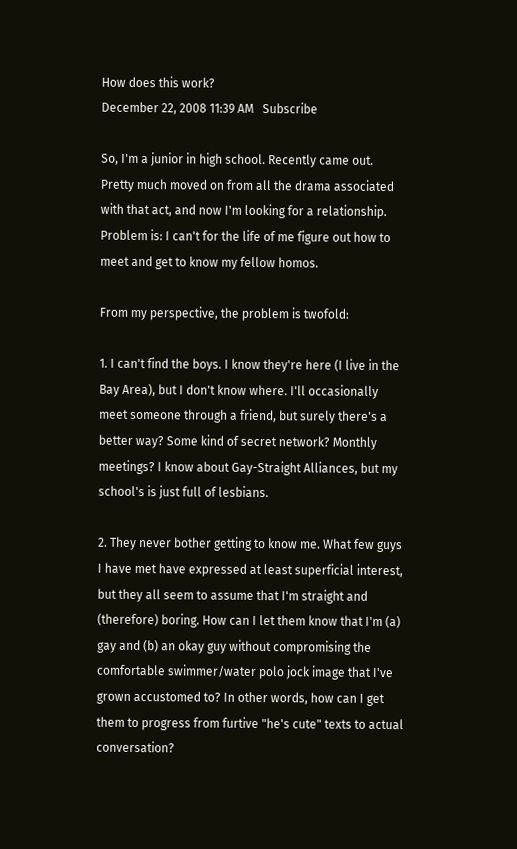How does this work?
December 22, 2008 11:39 AM   Subscribe

So, I'm a junior in high school. Recently came out. Pretty much moved on from all the drama associated with that act, and now I'm looking for a relationship. Problem is: I can't for the life of me figure out how to meet and get to know my fellow homos.

From my perspective, the problem is twofold:

1. I can't find the boys. I know they're here (I live in the Bay Area), but I don't know where. I'll occasionally meet someone through a friend, but surely there's a better way? Some kind of secret network? Monthly meetings? I know about Gay-Straight Alliances, but my school's is just full of lesbians.

2. They never bother getting to know me. What few guys I have met have expressed at least superficial interest, but they all seem to assume that I'm straight and (therefore) boring. How can I let them know that I'm (a) gay and (b) an okay guy without compromising the comfortable swimmer/water polo jock image that I've grown accustomed to? In other words, how can I get them to progress from furtive "he's cute" texts to actual conversation?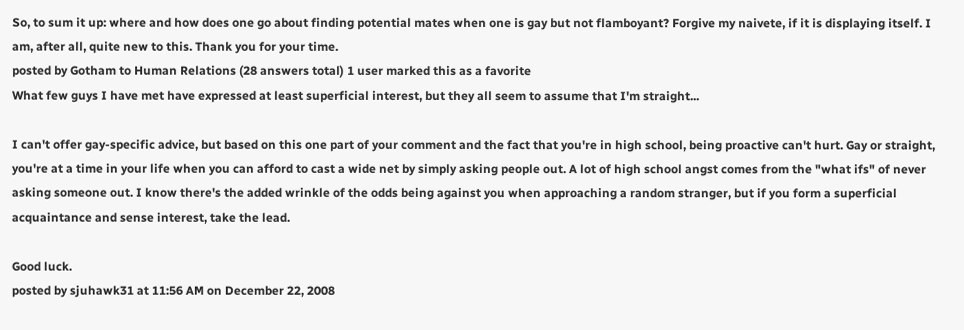So, to sum it up: where and how does one go about finding potential mates when one is gay but not flamboyant? Forgive my naivete, if it is displaying itself. I am, after all, quite new to this. Thank you for your time.
posted by Gotham to Human Relations (28 answers total) 1 user marked this as a favorite
What few guys I have met have expressed at least superficial interest, but they all seem to assume that I'm straight...

I can't offer gay-specific advice, but based on this one part of your comment and the fact that you're in high school, being proactive can't hurt. Gay or straight, you're at a time in your life when you can afford to cast a wide net by simply asking people out. A lot of high school angst comes from the "what ifs" of never asking someone out. I know there's the added wrinkle of the odds being against you when approaching a random stranger, but if you form a superficial acquaintance and sense interest, take the lead.

Good luck.
posted by sjuhawk31 at 11:56 AM on December 22, 2008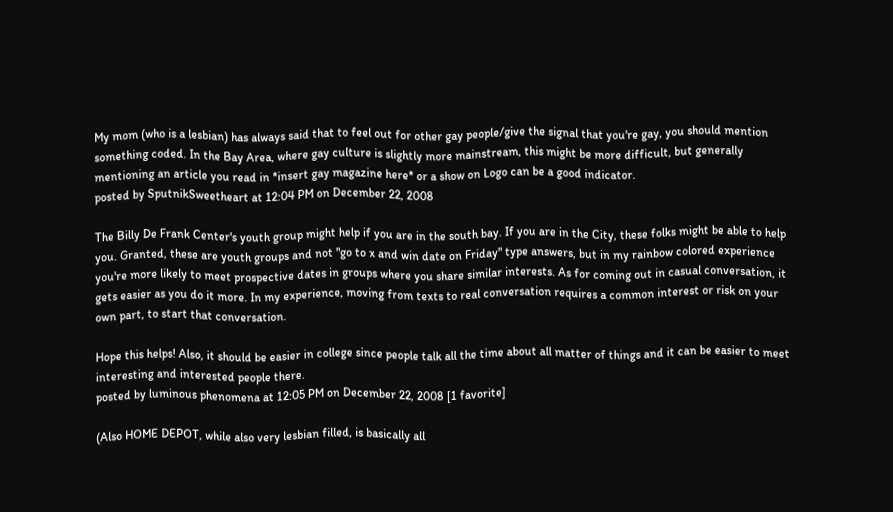My mom (who is a lesbian) has always said that to feel out for other gay people/give the signal that you're gay, you should mention something coded. In the Bay Area, where gay culture is slightly more mainstream, this might be more difficult, but generally mentioning an article you read in *insert gay magazine here* or a show on Logo can be a good indicator.
posted by SputnikSweetheart at 12:04 PM on December 22, 2008

The Billy De Frank Center's youth group might help if you are in the south bay. If you are in the City, these folks might be able to help you. Granted, these are youth groups and not "go to x and win date on Friday" type answers, but in my rainbow colored experience you're more likely to meet prospective dates in groups where you share similar interests. As for coming out in casual conversation, it gets easier as you do it more. In my experience, moving from texts to real conversation requires a common interest or risk on your own part, to start that conversation.

Hope this helps! Also, it should be easier in college since people talk all the time about all matter of things and it can be easier to meet interesting and interested people there.
posted by luminous phenomena at 12:05 PM on December 22, 2008 [1 favorite]

(Also HOME DEPOT, while also very lesbian filled, is basically all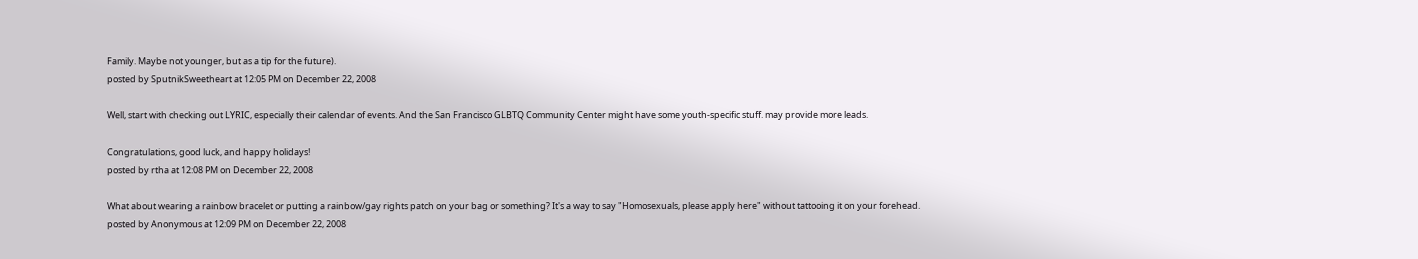Family. Maybe not younger, but as a tip for the future).
posted by SputnikSweetheart at 12:05 PM on December 22, 2008

Well, start with checking out LYRIC, especially their calendar of events. And the San Francisco GLBTQ Community Center might have some youth-specific stuff. may provide more leads.

Congratulations, good luck, and happy holidays!
posted by rtha at 12:08 PM on December 22, 2008

What about wearing a rainbow bracelet or putting a rainbow/gay rights patch on your bag or something? It's a way to say "Homosexuals, please apply here" without tattooing it on your forehead.
posted by Anonymous at 12:09 PM on December 22, 2008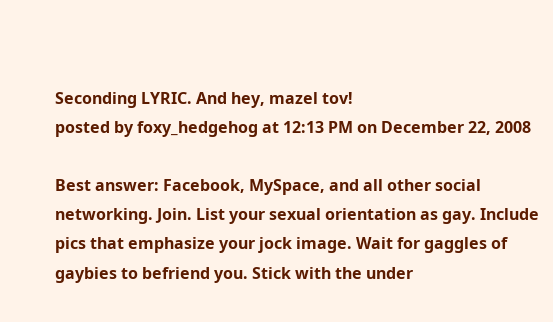Seconding LYRIC. And hey, mazel tov!
posted by foxy_hedgehog at 12:13 PM on December 22, 2008

Best answer: Facebook, MySpace, and all other social networking. Join. List your sexual orientation as gay. Include pics that emphasize your jock image. Wait for gaggles of gaybies to befriend you. Stick with the under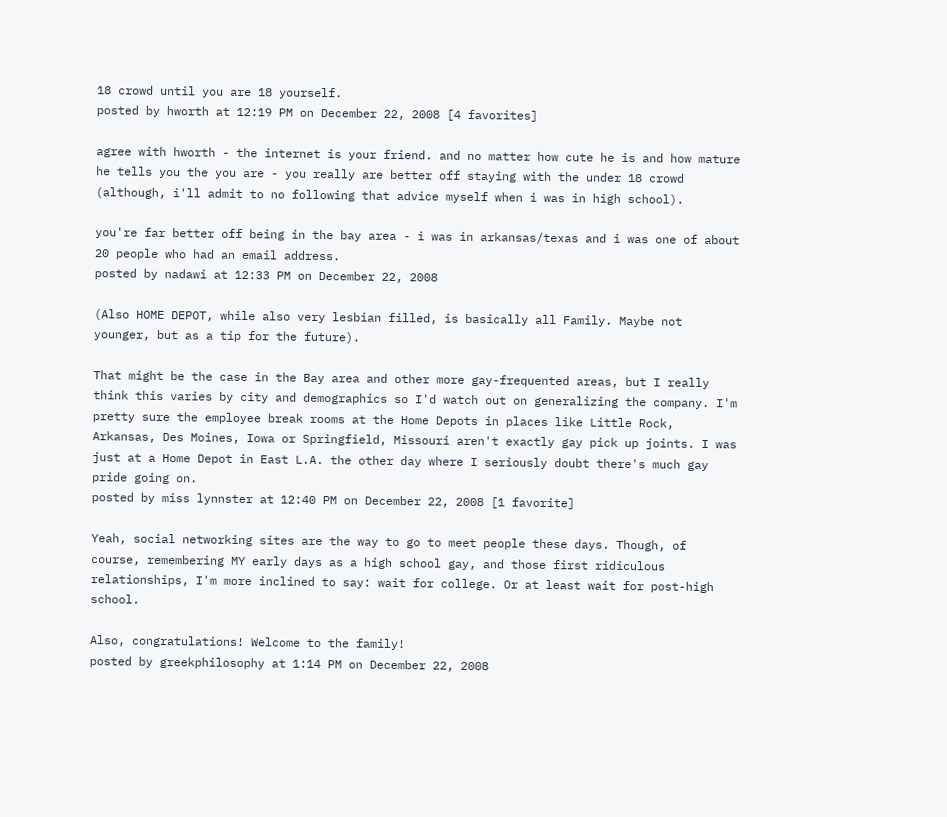18 crowd until you are 18 yourself.
posted by hworth at 12:19 PM on December 22, 2008 [4 favorites]

agree with hworth - the internet is your friend. and no matter how cute he is and how mature he tells you the you are - you really are better off staying with the under 18 crowd (although, i'll admit to no following that advice myself when i was in high school).

you're far better off being in the bay area - i was in arkansas/texas and i was one of about 20 people who had an email address.
posted by nadawi at 12:33 PM on December 22, 2008

(Also HOME DEPOT, while also very lesbian filled, is basically all Family. Maybe not younger, but as a tip for the future).

That might be the case in the Bay area and other more gay-frequented areas, but I really think this varies by city and demographics so I'd watch out on generalizing the company. I'm pretty sure the employee break rooms at the Home Depots in places like Little Rock, Arkansas, Des Moines, Iowa or Springfield, Missouri aren't exactly gay pick up joints. I was just at a Home Depot in East L.A. the other day where I seriously doubt there's much gay pride going on.
posted by miss lynnster at 12:40 PM on December 22, 2008 [1 favorite]

Yeah, social networking sites are the way to go to meet people these days. Though, of course, remembering MY early days as a high school gay, and those first ridiculous relationships, I'm more inclined to say: wait for college. Or at least wait for post-high school.

Also, congratulations! Welcome to the family!
posted by greekphilosophy at 1:14 PM on December 22, 2008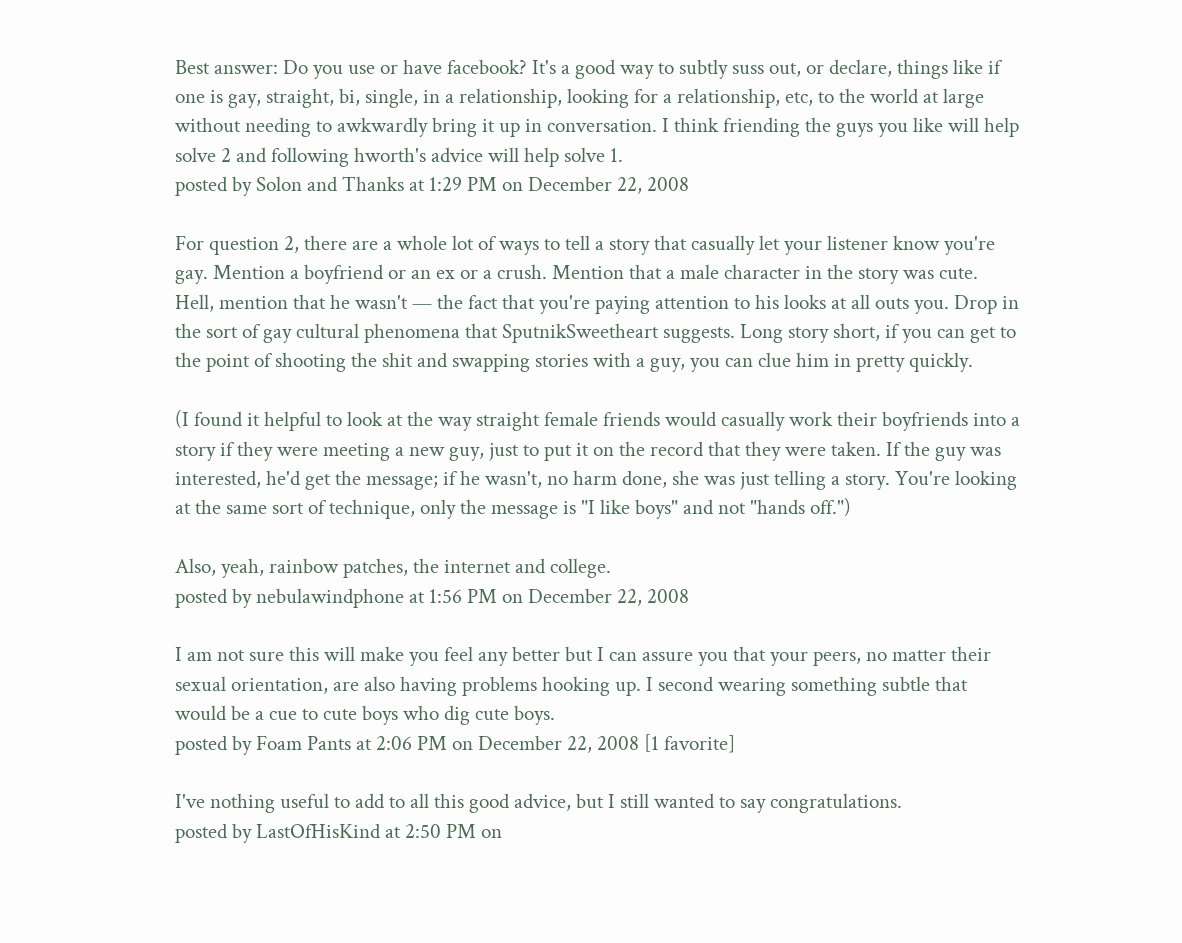Best answer: Do you use or have facebook? It's a good way to subtly suss out, or declare, things like if one is gay, straight, bi, single, in a relationship, looking for a relationship, etc, to the world at large without needing to awkwardly bring it up in conversation. I think friending the guys you like will help solve 2 and following hworth's advice will help solve 1.
posted by Solon and Thanks at 1:29 PM on December 22, 2008

For question 2, there are a whole lot of ways to tell a story that casually let your listener know you're gay. Mention a boyfriend or an ex or a crush. Mention that a male character in the story was cute. Hell, mention that he wasn't — the fact that you're paying attention to his looks at all outs you. Drop in the sort of gay cultural phenomena that SputnikSweetheart suggests. Long story short, if you can get to the point of shooting the shit and swapping stories with a guy, you can clue him in pretty quickly.

(I found it helpful to look at the way straight female friends would casually work their boyfriends into a story if they were meeting a new guy, just to put it on the record that they were taken. If the guy was interested, he'd get the message; if he wasn't, no harm done, she was just telling a story. You're looking at the same sort of technique, only the message is "I like boys" and not "hands off.")

Also, yeah, rainbow patches, the internet and college.
posted by nebulawindphone at 1:56 PM on December 22, 2008

I am not sure this will make you feel any better but I can assure you that your peers, no matter their sexual orientation, are also having problems hooking up. I second wearing something subtle that would be a cue to cute boys who dig cute boys.
posted by Foam Pants at 2:06 PM on December 22, 2008 [1 favorite]

I've nothing useful to add to all this good advice, but I still wanted to say congratulations.
posted by LastOfHisKind at 2:50 PM on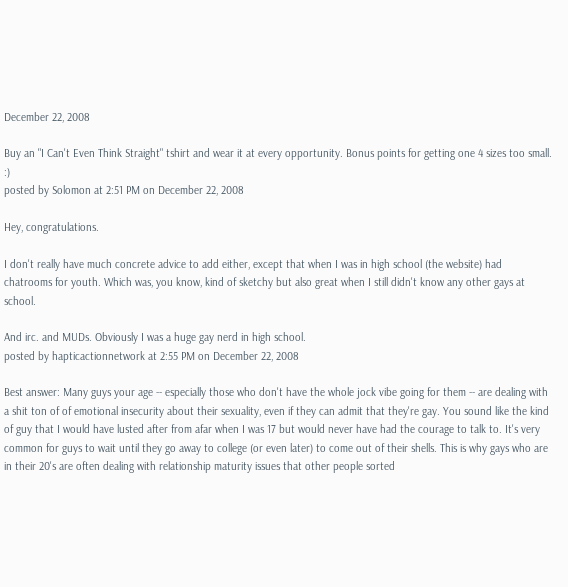December 22, 2008

Buy an "I Can't Even Think Straight" tshirt and wear it at every opportunity. Bonus points for getting one 4 sizes too small. :)
posted by Solomon at 2:51 PM on December 22, 2008

Hey, congratulations.

I don't really have much concrete advice to add either, except that when I was in high school (the website) had chatrooms for youth. Which was, you know, kind of sketchy but also great when I still didn't know any other gays at school.

And irc. and MUDs. Obviously I was a huge gay nerd in high school.
posted by hapticactionnetwork at 2:55 PM on December 22, 2008

Best answer: Many guys your age -- especially those who don't have the whole jock vibe going for them -- are dealing with a shit ton of of emotional insecurity about their sexuality, even if they can admit that they're gay. You sound like the kind of guy that I would have lusted after from afar when I was 17 but would never have had the courage to talk to. It's very common for guys to wait until they go away to college (or even later) to come out of their shells. This is why gays who are in their 20's are often dealing with relationship maturity issues that other people sorted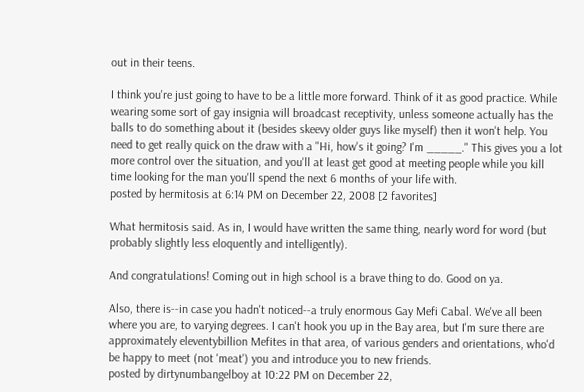out in their teens.

I think you're just going to have to be a little more forward. Think of it as good practice. While wearing some sort of gay insignia will broadcast receptivity, unless someone actually has the balls to do something about it (besides skeevy older guys like myself) then it won't help. You need to get really quick on the draw with a "Hi, how's it going? I'm _____." This gives you a lot more control over the situation, and you'll at least get good at meeting people while you kill time looking for the man you'll spend the next 6 months of your life with.
posted by hermitosis at 6:14 PM on December 22, 2008 [2 favorites]

What hermitosis said. As in, I would have written the same thing, nearly word for word (but probably slightly less eloquently and intelligently).

And congratulations! Coming out in high school is a brave thing to do. Good on ya.

Also, there is--in case you hadn't noticed--a truly enormous Gay Mefi Cabal. We've all been where you are, to varying degrees. I can't hook you up in the Bay area, but I'm sure there are approximately eleventybillion Mefites in that area, of various genders and orientations, who'd be happy to meet (not 'meat') you and introduce you to new friends.
posted by dirtynumbangelboy at 10:22 PM on December 22,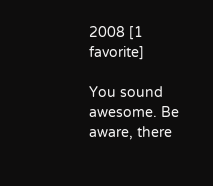2008 [1 favorite]

You sound awesome. Be aware, there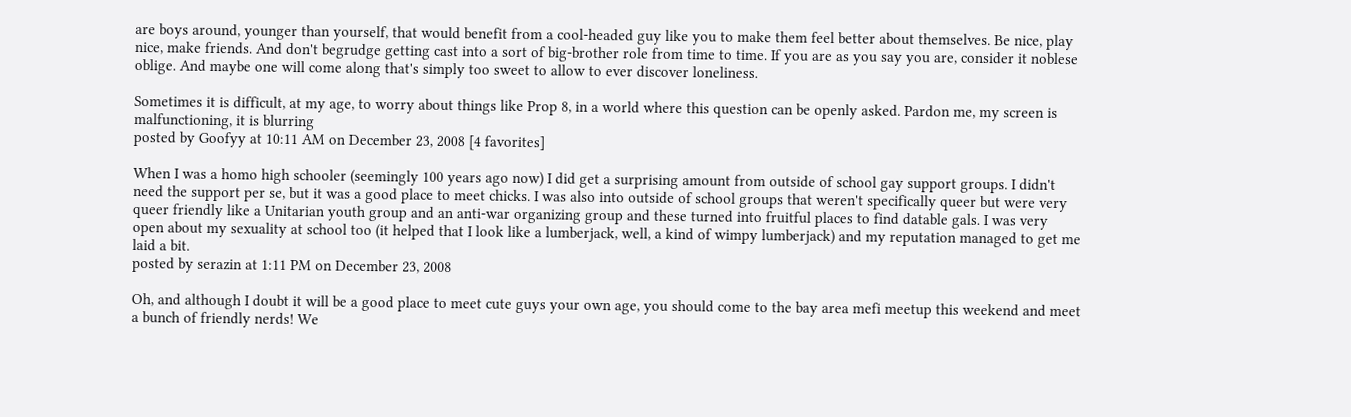are boys around, younger than yourself, that would benefit from a cool-headed guy like you to make them feel better about themselves. Be nice, play nice, make friends. And don't begrudge getting cast into a sort of big-brother role from time to time. If you are as you say you are, consider it noblese oblige. And maybe one will come along that's simply too sweet to allow to ever discover loneliness.

Sometimes it is difficult, at my age, to worry about things like Prop 8, in a world where this question can be openly asked. Pardon me, my screen is malfunctioning, it is blurring
posted by Goofyy at 10:11 AM on December 23, 2008 [4 favorites]

When I was a homo high schooler (seemingly 100 years ago now) I did get a surprising amount from outside of school gay support groups. I didn't need the support per se, but it was a good place to meet chicks. I was also into outside of school groups that weren't specifically queer but were very queer friendly like a Unitarian youth group and an anti-war organizing group and these turned into fruitful places to find datable gals. I was very open about my sexuality at school too (it helped that I look like a lumberjack, well, a kind of wimpy lumberjack) and my reputation managed to get me laid a bit.
posted by serazin at 1:11 PM on December 23, 2008

Oh, and although I doubt it will be a good place to meet cute guys your own age, you should come to the bay area mefi meetup this weekend and meet a bunch of friendly nerds! We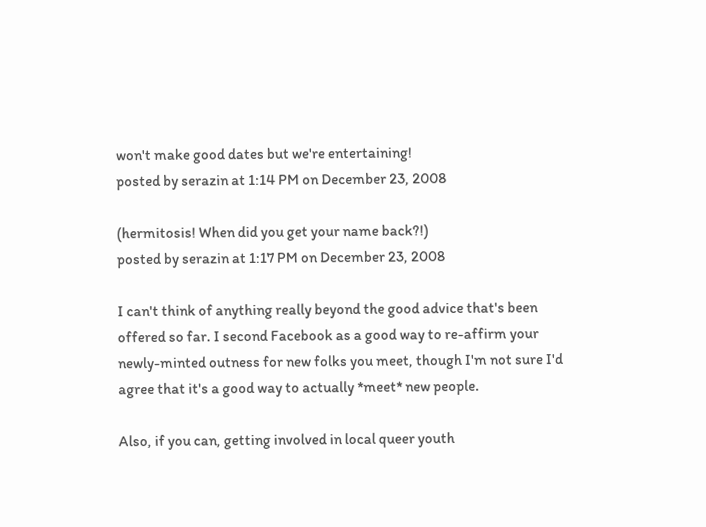won't make good dates but we're entertaining!
posted by serazin at 1:14 PM on December 23, 2008

(hermitosis! When did you get your name back?!)
posted by serazin at 1:17 PM on December 23, 2008

I can't think of anything really beyond the good advice that's been offered so far. I second Facebook as a good way to re-affirm your newly-minted outness for new folks you meet, though I'm not sure I'd agree that it's a good way to actually *meet* new people.

Also, if you can, getting involved in local queer youth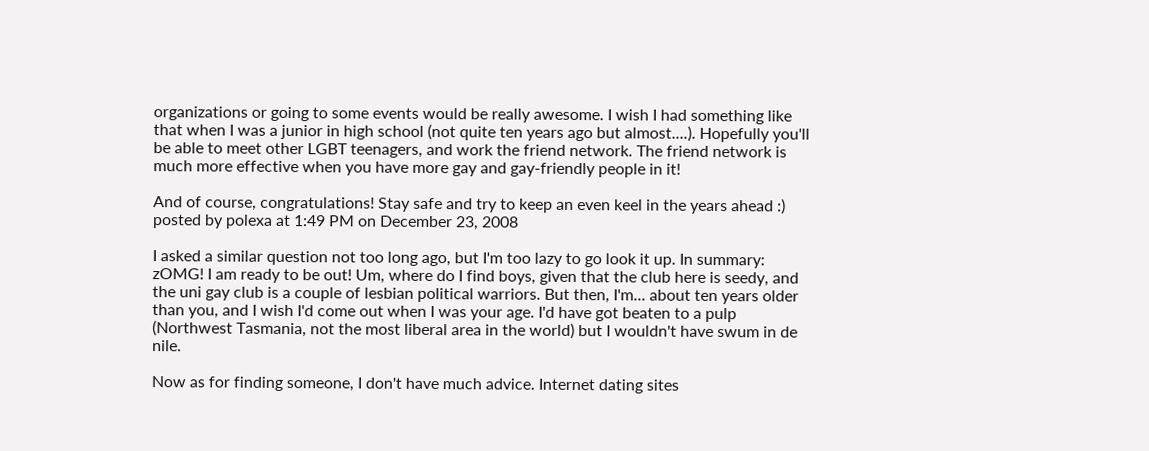organizations or going to some events would be really awesome. I wish I had something like that when I was a junior in high school (not quite ten years ago but almost....). Hopefully you'll be able to meet other LGBT teenagers, and work the friend network. The friend network is much more effective when you have more gay and gay-friendly people in it!

And of course, congratulations! Stay safe and try to keep an even keel in the years ahead :)
posted by polexa at 1:49 PM on December 23, 2008

I asked a similar question not too long ago, but I'm too lazy to go look it up. In summary: zOMG! I am ready to be out! Um, where do I find boys, given that the club here is seedy, and the uni gay club is a couple of lesbian political warriors. But then, I'm... about ten years older than you, and I wish I'd come out when I was your age. I'd have got beaten to a pulp (Northwest Tasmania, not the most liberal area in the world) but I wouldn't have swum in de nile.

Now as for finding someone, I don't have much advice. Internet dating sites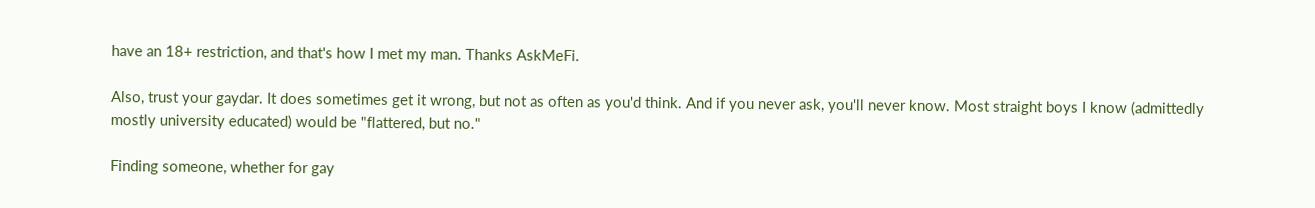have an 18+ restriction, and that's how I met my man. Thanks AskMeFi.

Also, trust your gaydar. It does sometimes get it wrong, but not as often as you'd think. And if you never ask, you'll never know. Most straight boys I know (admittedly mostly university educated) would be "flattered, but no."

Finding someone, whether for gay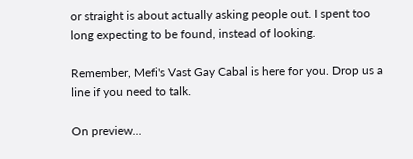or straight is about actually asking people out. I spent too long expecting to be found, instead of looking.

Remember, Mefi's Vast Gay Cabal is here for you. Drop us a line if you need to talk.

On preview...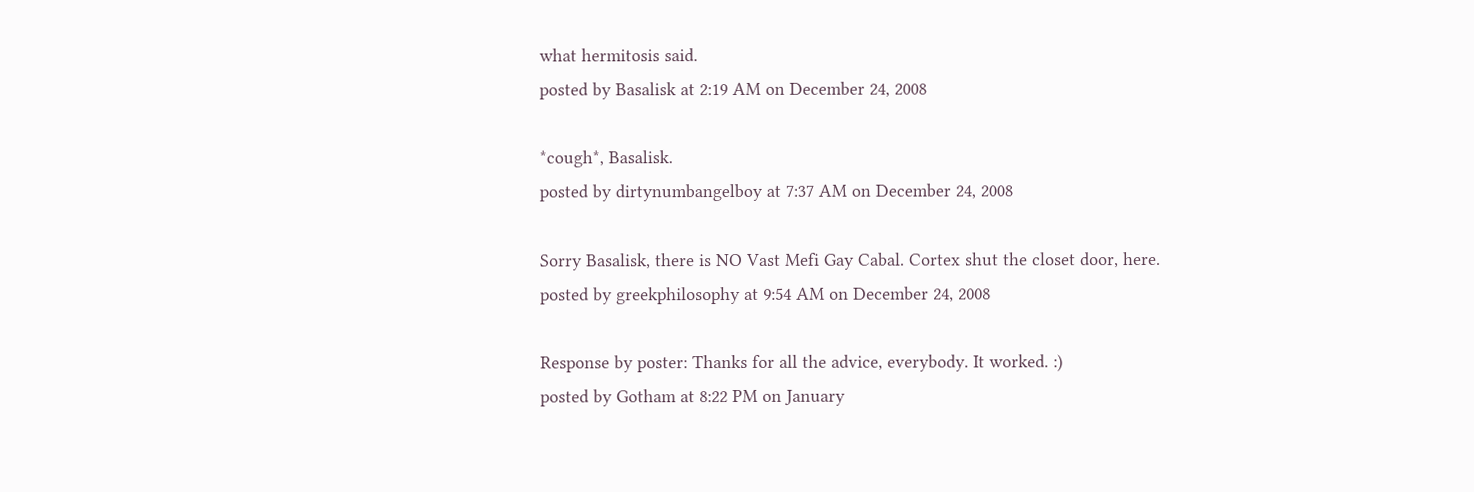what hermitosis said.
posted by Basalisk at 2:19 AM on December 24, 2008

*cough*, Basalisk.
posted by dirtynumbangelboy at 7:37 AM on December 24, 2008

Sorry Basalisk, there is NO Vast Mefi Gay Cabal. Cortex shut the closet door, here.
posted by greekphilosophy at 9:54 AM on December 24, 2008

Response by poster: Thanks for all the advice, everybody. It worked. :)
posted by Gotham at 8:22 PM on January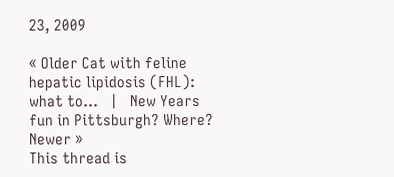23, 2009

« Older Cat with feline hepatic lipidosis (FHL): what to...   |   New Years fun in Pittsburgh? Where? Newer »
This thread is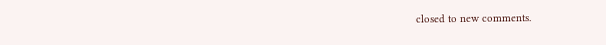closed to new comments.